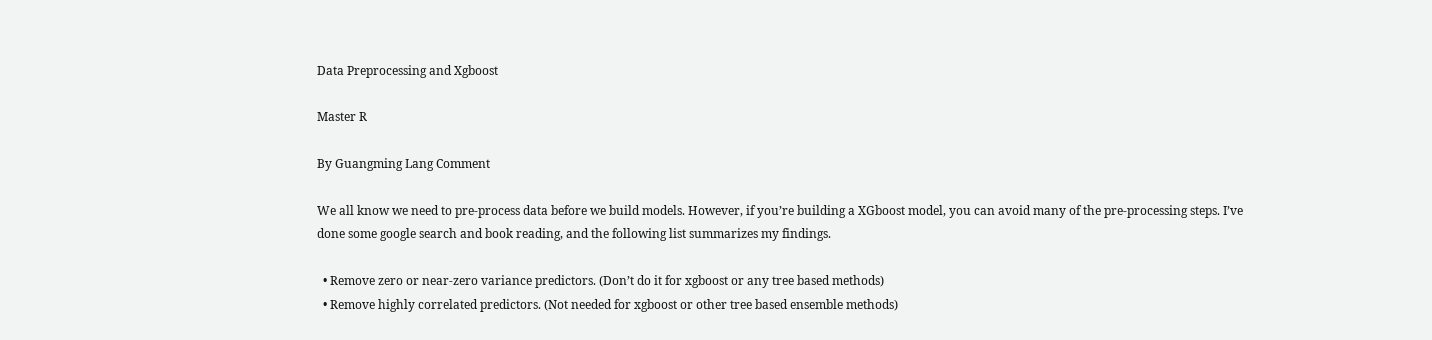Data Preprocessing and Xgboost

Master R

By Guangming Lang Comment

We all know we need to pre-process data before we build models. However, if you’re building a XGboost model, you can avoid many of the pre-processing steps. I’ve done some google search and book reading, and the following list summarizes my findings.

  • Remove zero or near-zero variance predictors. (Don’t do it for xgboost or any tree based methods)
  • Remove highly correlated predictors. (Not needed for xgboost or other tree based ensemble methods)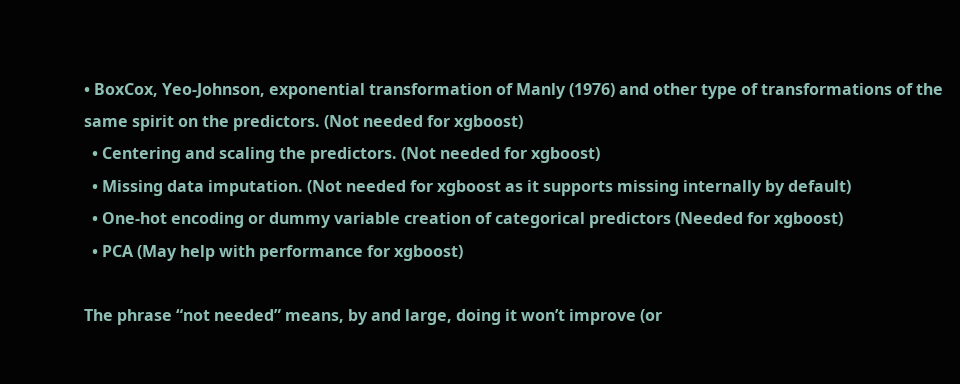• BoxCox, Yeo-Johnson, exponential transformation of Manly (1976) and other type of transformations of the same spirit on the predictors. (Not needed for xgboost)
  • Centering and scaling the predictors. (Not needed for xgboost)
  • Missing data imputation. (Not needed for xgboost as it supports missing internally by default)
  • One-hot encoding or dummy variable creation of categorical predictors (Needed for xgboost)
  • PCA (May help with performance for xgboost)

The phrase “not needed” means, by and large, doing it won’t improve (or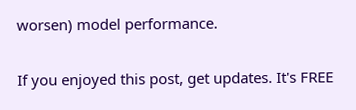worsen) model performance.

If you enjoyed this post, get updates. It's FREE